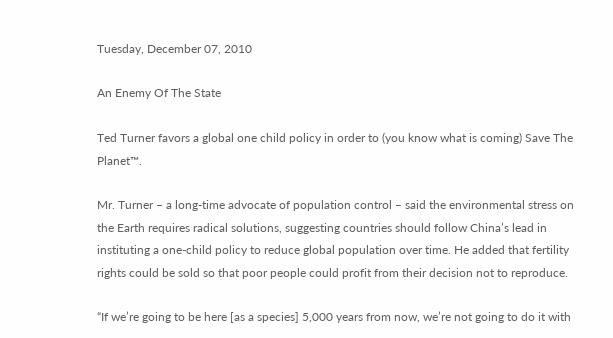Tuesday, December 07, 2010

An Enemy Of The State

Ted Turner favors a global one child policy in order to (you know what is coming) Save The Planet™.

Mr. Turner – a long-time advocate of population control – said the environmental stress on the Earth requires radical solutions, suggesting countries should follow China’s lead in instituting a one-child policy to reduce global population over time. He added that fertility rights could be sold so that poor people could profit from their decision not to reproduce.

“If we’re going to be here [as a species] 5,000 years from now, we’re not going to do it with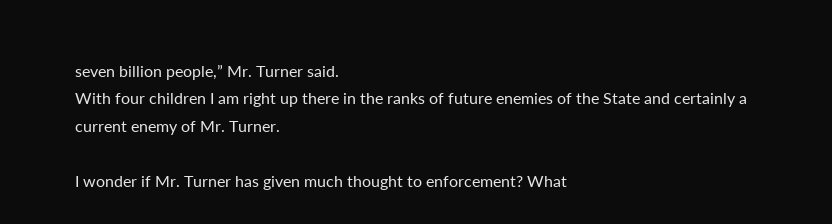seven billion people,” Mr. Turner said.
With four children I am right up there in the ranks of future enemies of the State and certainly a current enemy of Mr. Turner.

I wonder if Mr. Turner has given much thought to enforcement? What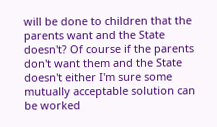will be done to children that the parents want and the State doesn't? Of course if the parents don't want them and the State doesn't either I'm sure some mutually acceptable solution can be worked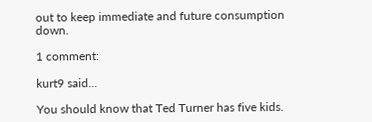out to keep immediate and future consumption down.

1 comment:

kurt9 said...

You should know that Ted Turner has five kids.